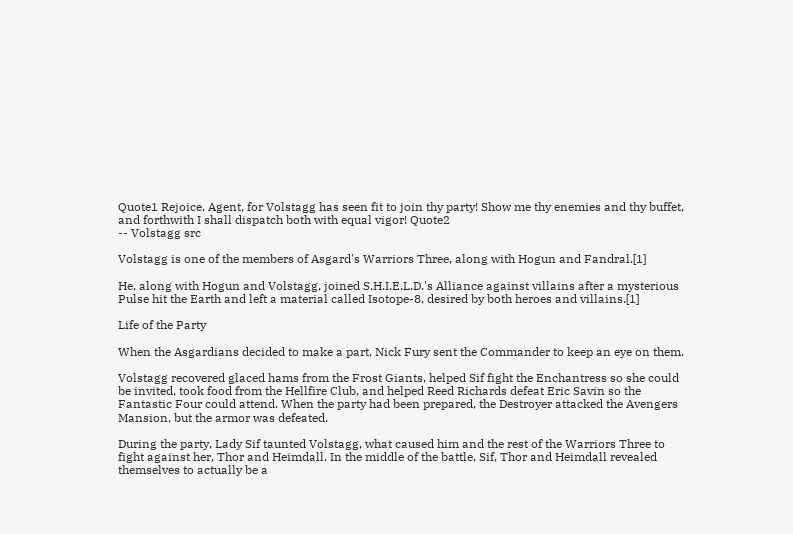Quote1 Rejoice, Agent, for Volstagg has seen fit to join thy party! Show me thy enemies and thy buffet, and forthwith I shall dispatch both with equal vigor! Quote2
-- Volstagg src

Volstagg is one of the members of Asgard's Warriors Three, along with Hogun and Fandral.[1]

He, along with Hogun and Volstagg, joined S.H.I.E.L.D.'s Alliance against villains after a mysterious Pulse hit the Earth and left a material called Isotope-8, desired by both heroes and villains.[1]

Life of the Party

When the Asgardians decided to make a part, Nick Fury sent the Commander to keep an eye on them.

Volstagg recovered glaced hams from the Frost Giants, helped Sif fight the Enchantress so she could be invited, took food from the Hellfire Club, and helped Reed Richards defeat Eric Savin so the Fantastic Four could attend. When the party had been prepared, the Destroyer attacked the Avengers Mansion, but the armor was defeated.

During the party, Lady Sif taunted Volstagg, what caused him and the rest of the Warriors Three to fight against her, Thor and Heimdall. In the middle of the battle, Sif, Thor and Heimdall revealed themselves to actually be a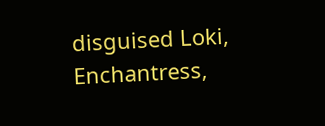disguised Loki, Enchantress,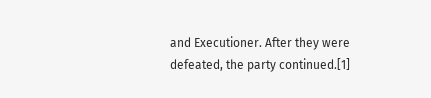and Executioner. After they were defeated, the party continued.[1]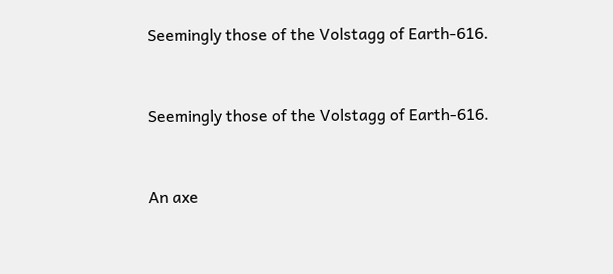Seemingly those of the Volstagg of Earth-616.


Seemingly those of the Volstagg of Earth-616.


An axe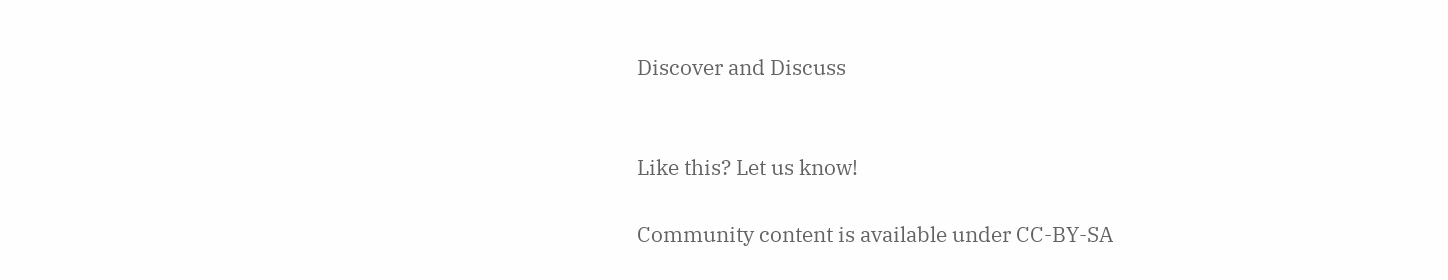Discover and Discuss


Like this? Let us know!

Community content is available under CC-BY-SA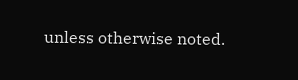unless otherwise noted.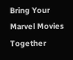Bring Your Marvel Movies Together